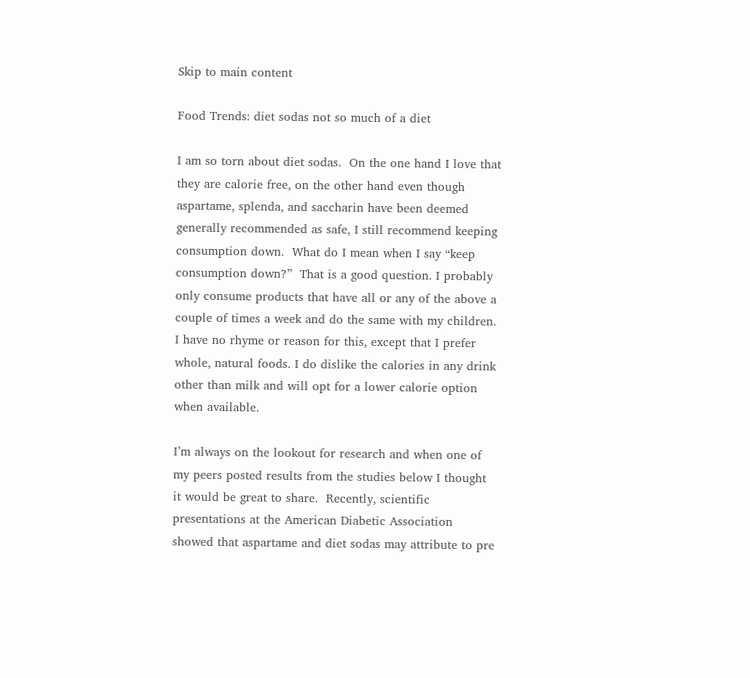Skip to main content

Food Trends: diet sodas not so much of a diet

I am so torn about diet sodas.  On the one hand I love that they are calorie free, on the other hand even though aspartame, splenda, and saccharin have been deemed generally recommended as safe, I still recommend keeping consumption down.  What do I mean when I say “keep consumption down?”  That is a good question. I probably only consume products that have all or any of the above a couple of times a week and do the same with my children.  I have no rhyme or reason for this, except that I prefer whole, natural foods. I do dislike the calories in any drink other than milk and will opt for a lower calorie option when available.

I’m always on the lookout for research and when one of my peers posted results from the studies below I thought it would be great to share.  Recently, scientific presentations at the American Diabetic Association showed that aspartame and diet sodas may attribute to pre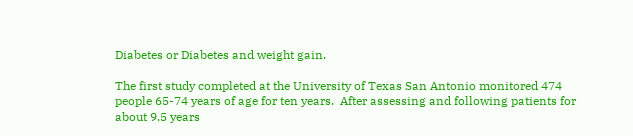Diabetes or Diabetes and weight gain.

The first study completed at the University of Texas San Antonio monitored 474 people 65-74 years of age for ten years.  After assessing and following patients for about 9.5 years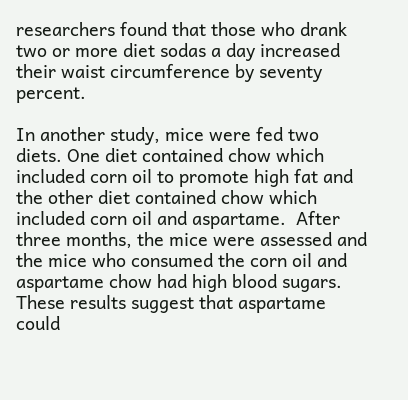researchers found that those who drank two or more diet sodas a day increased their waist circumference by seventy percent.

In another study, mice were fed two diets. One diet contained chow which included corn oil to promote high fat and the other diet contained chow which included corn oil and aspartame.  After three months, the mice were assessed and the mice who consumed the corn oil and aspartame chow had high blood sugars.  These results suggest that aspartame could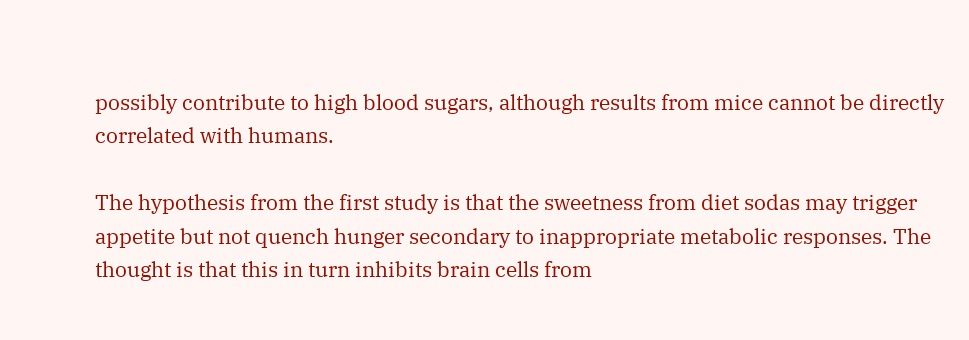possibly contribute to high blood sugars, although results from mice cannot be directly correlated with humans.

The hypothesis from the first study is that the sweetness from diet sodas may trigger appetite but not quench hunger secondary to inappropriate metabolic responses. The thought is that this in turn inhibits brain cells from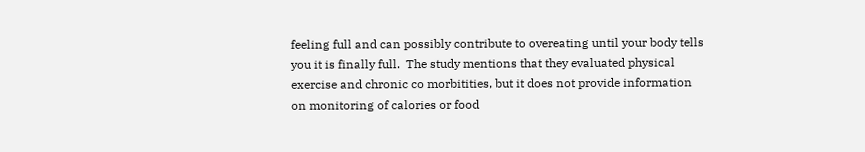feeling full and can possibly contribute to overeating until your body tells you it is finally full.  The study mentions that they evaluated physical exercise and chronic co morbitities, but it does not provide information on monitoring of calories or food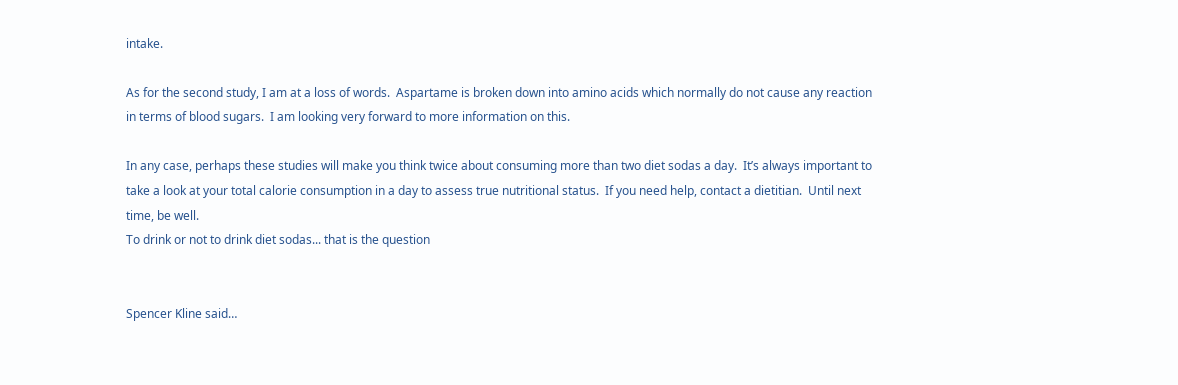intake.

As for the second study, I am at a loss of words.  Aspartame is broken down into amino acids which normally do not cause any reaction in terms of blood sugars.  I am looking very forward to more information on this.

In any case, perhaps these studies will make you think twice about consuming more than two diet sodas a day.  It’s always important to take a look at your total calorie consumption in a day to assess true nutritional status.  If you need help, contact a dietitian.  Until next time, be well.
To drink or not to drink diet sodas... that is the question


Spencer Kline said…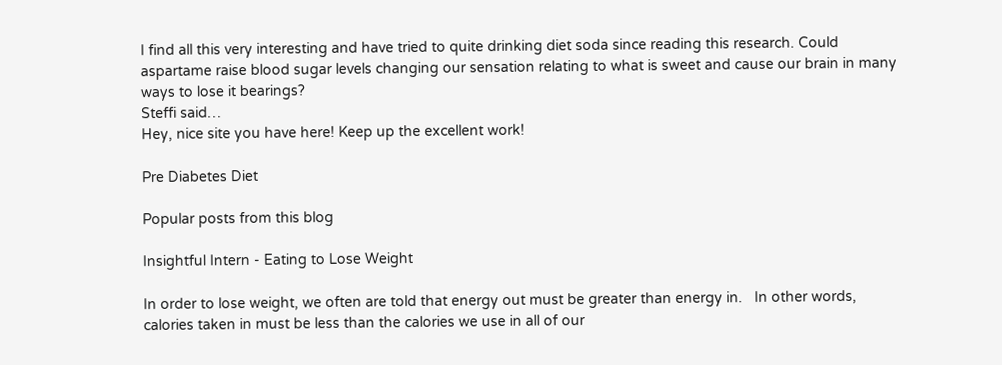I find all this very interesting and have tried to quite drinking diet soda since reading this research. Could aspartame raise blood sugar levels changing our sensation relating to what is sweet and cause our brain in many ways to lose it bearings?
Steffi said…
Hey, nice site you have here! Keep up the excellent work!

Pre Diabetes Diet

Popular posts from this blog

Insightful Intern - Eating to Lose Weight

In order to lose weight, we often are told that energy out must be greater than energy in.   In other words, calories taken in must be less than the calories we use in all of our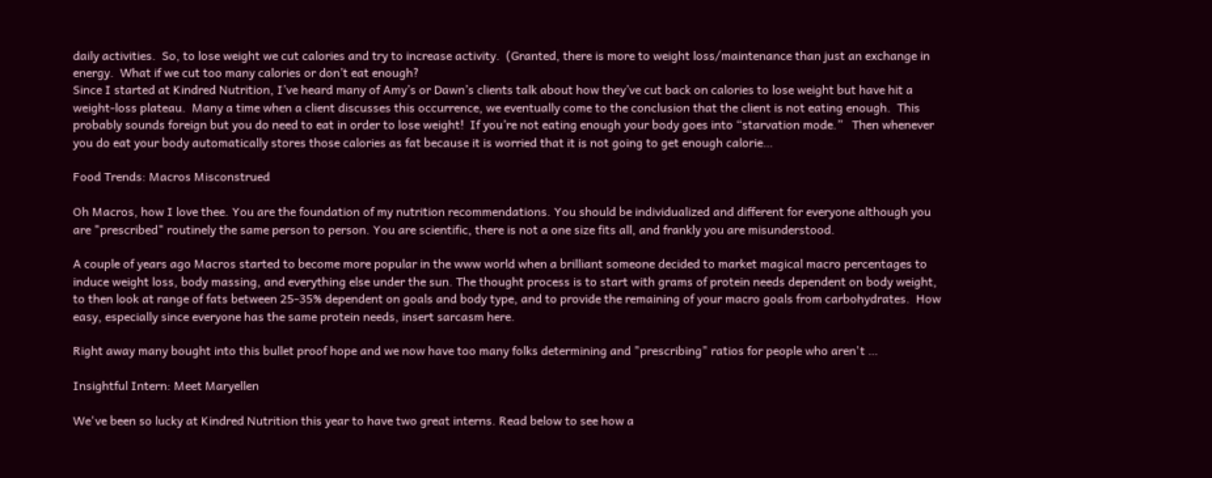daily activities.  So, to lose weight we cut calories and try to increase activity.  (Granted, there is more to weight loss/maintenance than just an exchange in energy.  What if we cut too many calories or don’t eat enough?
Since I started at Kindred Nutrition, I’ve heard many of Amy’s or Dawn’s clients talk about how they’ve cut back on calories to lose weight but have hit a weight-loss plateau.  Many a time when a client discusses this occurrence, we eventually come to the conclusion that the client is not eating enough.  This probably sounds foreign but you do need to eat in order to lose weight!  If you’re not eating enough your body goes into “starvation mode.”   Then whenever you do eat your body automatically stores those calories as fat because it is worried that it is not going to get enough calorie…

Food Trends: Macros Misconstrued

Oh Macros, how I love thee. You are the foundation of my nutrition recommendations. You should be individualized and different for everyone although you are "prescribed" routinely the same person to person. You are scientific, there is not a one size fits all, and frankly you are misunderstood.

A couple of years ago Macros started to become more popular in the www world when a brilliant someone decided to market magical macro percentages to induce weight loss, body massing, and everything else under the sun. The thought process is to start with grams of protein needs dependent on body weight, to then look at range of fats between 25-35% dependent on goals and body type, and to provide the remaining of your macro goals from carbohydrates.  How easy, especially since everyone has the same protein needs, insert sarcasm here.

Right away many bought into this bullet proof hope and we now have too many folks determining and "prescribing" ratios for people who aren't …

Insightful Intern: Meet Maryellen

We've been so lucky at Kindred Nutrition this year to have two great interns. Read below to see how a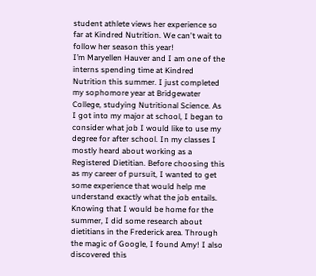student athlete views her experience so far at Kindred Nutrition. We can't wait to follow her season this year!
I’m Maryellen Hauver and I am one of the interns spending time at Kindred Nutrition this summer. I just completed my sophomore year at Bridgewater College, studying Nutritional Science. As I got into my major at school, I began to consider what job I would like to use my degree for after school. In my classes I mostly heard about working as a Registered Dietitian. Before choosing this as my career of pursuit, I wanted to get some experience that would help me understand exactly what the job entails. Knowing that I would be home for the summer, I did some research about dietitians in the Frederick area. Through the magic of Google, I found Amy! I also discovered this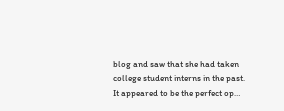blog and saw that she had taken college student interns in the past. It appeared to be the perfect op…